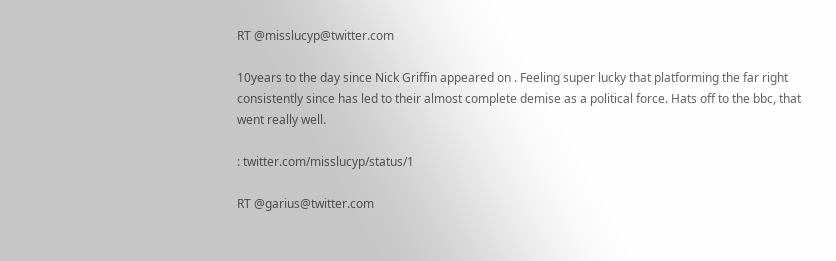RT @misslucyp@twitter.com

10years to the day since Nick Griffin appeared on . Feeling super lucky that platforming the far right consistently since has led to their almost complete demise as a political force. Hats off to the bbc, that went really well.

: twitter.com/misslucyp/status/1

RT @garius@twitter.com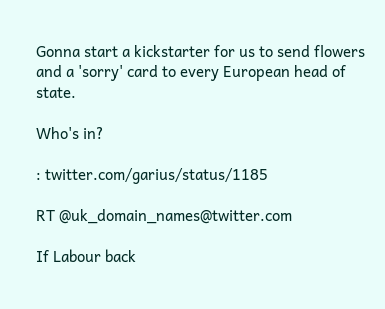Gonna start a kickstarter for us to send flowers and a 'sorry' card to every European head of state.

Who's in?

: twitter.com/garius/status/1185

RT @uk_domain_names@twitter.com

If Labour back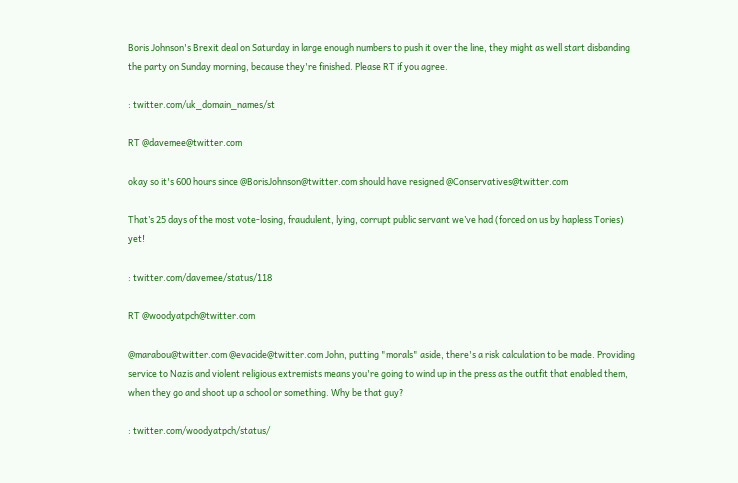Boris Johnson's Brexit deal on Saturday in large enough numbers to push it over the line, they might as well start disbanding the party on Sunday morning, because they're finished. Please RT if you agree.

: twitter.com/uk_domain_names/st

RT @davemee@twitter.com

okay so it's 600 hours since @BorisJohnson@twitter.com should have resigned @Conservatives@twitter.com

That’s 25 days of the most vote-losing, fraudulent, lying, corrupt public servant we’ve had (forced on us by hapless Tories) yet!

: twitter.com/davemee/status/118

RT @woodyatpch@twitter.com

@marabou@twitter.com @evacide@twitter.com John, putting "morals" aside, there's a risk calculation to be made. Providing service to Nazis and violent religious extremists means you're going to wind up in the press as the outfit that enabled them, when they go and shoot up a school or something. Why be that guy?

: twitter.com/woodyatpch/status/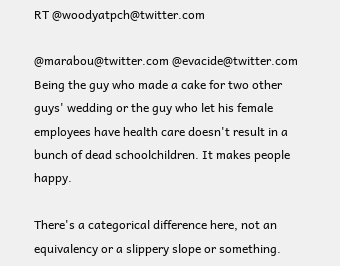RT @woodyatpch@twitter.com

@marabou@twitter.com @evacide@twitter.com Being the guy who made a cake for two other guys' wedding or the guy who let his female employees have health care doesn't result in a bunch of dead schoolchildren. It makes people happy.

There's a categorical difference here, not an equivalency or a slippery slope or something.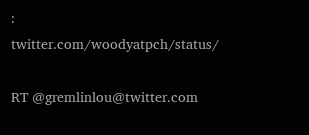: twitter.com/woodyatpch/status/

RT @gremlinlou@twitter.com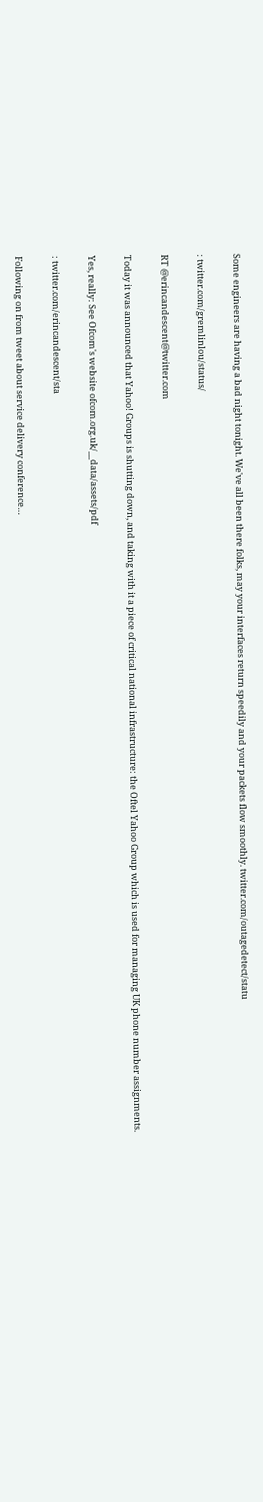Some engineers are having a bad night tonight. We've all been there folks, may your interfaces return speedily and your packets flow smoothly. twitter.com/outagedetect/statu

: twitter.com/gremlinlou/status/

RT @erincandescent@twitter.com

Today it was announced that Yahoo! Groups is shutting down, and taking with it a piece of critical national infrastructure: the Oftel Yahoo Group which is used for managing UK phone number assignments.

Yes, really: See Ofcom's website ofcom.org.uk/__data/assets/pdf

: twitter.com/erincandescent/sta

Following on from tweet about service delivery conference…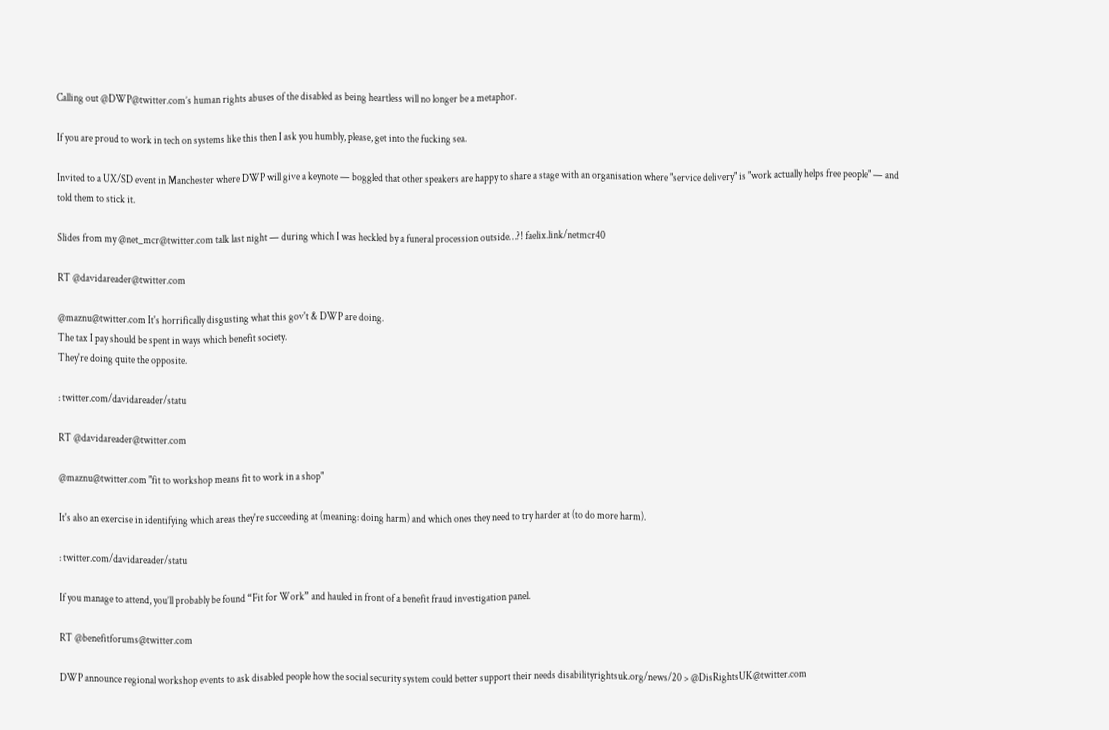Calling out @DWP@twitter.com’s human rights abuses of the disabled as being heartless will no longer be a metaphor.

If you are proud to work in tech on systems like this then I ask you humbly, please, get into the fucking sea.

Invited to a UX/SD event in Manchester where DWP will give a keynote — boggled that other speakers are happy to share a stage with an organisation where "service delivery" is "work actually helps free people" — and told them to stick it.

Slides from my @net_mcr@twitter.com talk last night — during which I was heckled by a funeral procession outside…?! faelix.link/netmcr40

RT @davidareader@twitter.com

@maznu@twitter.com It's horrifically disgusting what this gov't & DWP are doing.
The tax I pay should be spent in ways which benefit society.
They're doing quite the opposite.

: twitter.com/davidareader/statu

RT @davidareader@twitter.com

@maznu@twitter.com "fit to workshop means fit to work in a shop"

It's also an exercise in identifying which areas they're succeeding at (meaning: doing harm) and which ones they need to try harder at (to do more harm).

: twitter.com/davidareader/statu

If you manage to attend, you’ll probably be found “Fit for Work” and hauled in front of a benefit fraud investigation panel.

RT @benefitforums@twitter.com

DWP announce regional workshop events to ask disabled people how the social security system could better support their needs disabilityrightsuk.org/news/20 > @DisRightsUK@twitter.com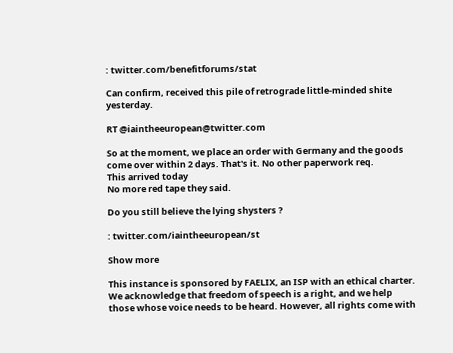: twitter.com/benefitforums/stat

Can confirm, received this pile of retrograde little-minded shite yesterday.

RT @iaintheeuropean@twitter.com

So at the moment, we place an order with Germany and the goods come over within 2 days. That's it. No other paperwork req.
This arrived today
No more red tape they said.

Do you still believe the lying shysters ?

: twitter.com/iaintheeuropean/st

Show more

This instance is sponsored by FAELIX, an ISP with an ethical charter. We acknowledge that freedom of speech is a right, and we help those whose voice needs to be heard. However, all rights come with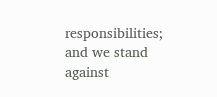responsibilities; and we stand against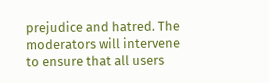prejudice and hatred. The moderators will intervene to ensure that all users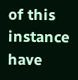of this instance have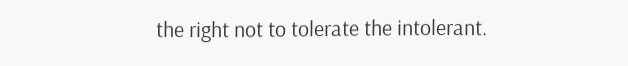the right not to tolerate the intolerant.